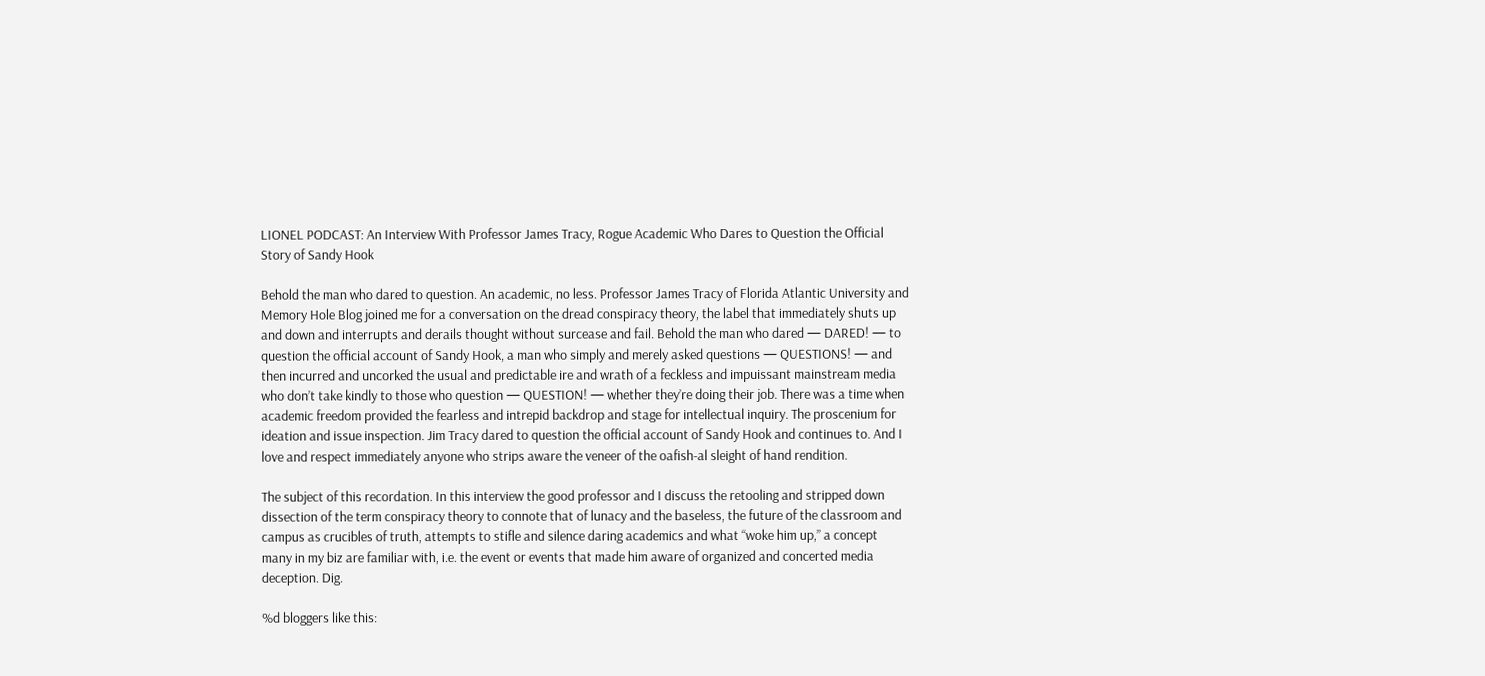LIONEL PODCAST: An Interview With Professor James Tracy, Rogue Academic Who Dares to Question the Official Story of Sandy Hook

Behold the man who dared to question. An academic, no less. Professor James Tracy of Florida Atlantic University and Memory Hole Blog joined me for a conversation on the dread conspiracy theory, the label that immediately shuts up and down and interrupts and derails thought without surcease and fail. Behold the man who dared — DARED! — to question the official account of Sandy Hook, a man who simply and merely asked questions — QUESTIONS! — and then incurred and uncorked the usual and predictable ire and wrath of a feckless and impuissant mainstream media who don’t take kindly to those who question — QUESTION! — whether they’re doing their job. There was a time when academic freedom provided the fearless and intrepid backdrop and stage for intellectual inquiry. The proscenium for ideation and issue inspection. Jim Tracy dared to question the official account of Sandy Hook and continues to. And I love and respect immediately anyone who strips aware the veneer of the oafish-al sleight of hand rendition.

The subject of this recordation. In this interview the good professor and I discuss the retooling and stripped down dissection of the term conspiracy theory to connote that of lunacy and the baseless, the future of the classroom and campus as crucibles of truth, attempts to stifle and silence daring academics and what “woke him up,” a concept many in my biz are familiar with, i.e. the event or events that made him aware of organized and concerted media deception. Dig.

%d bloggers like this: